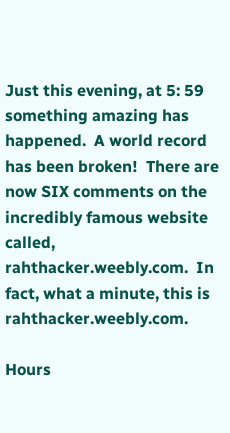Just this evening, at 5: 59 something amazing has happened.  A world record has been broken!  There are now SIX comments on the incredibly famous website called, rahthacker.weebly.com.  In fact, what a minute, this is rahthacker.weebly.com.

Hours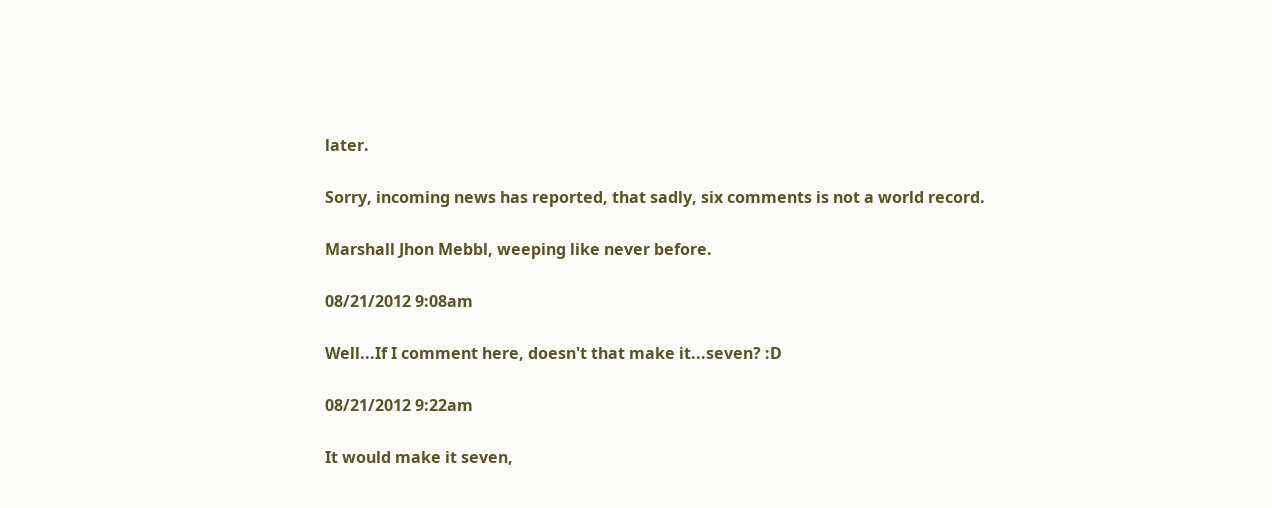later.

Sorry, incoming news has reported, that sadly, six comments is not a world record.

Marshall Jhon Mebbl, weeping like never before.

08/21/2012 9:08am

Well...If I comment here, doesn't that make it...seven? :D

08/21/2012 9:22am

It would make it seven,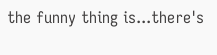the funny thing is...there's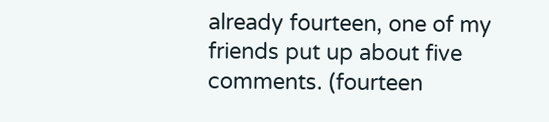already fourteen, one of my friends put up about five comments. (fourteen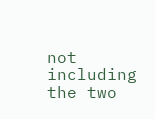not including the two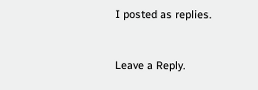I posted as replies.


Leave a Reply.